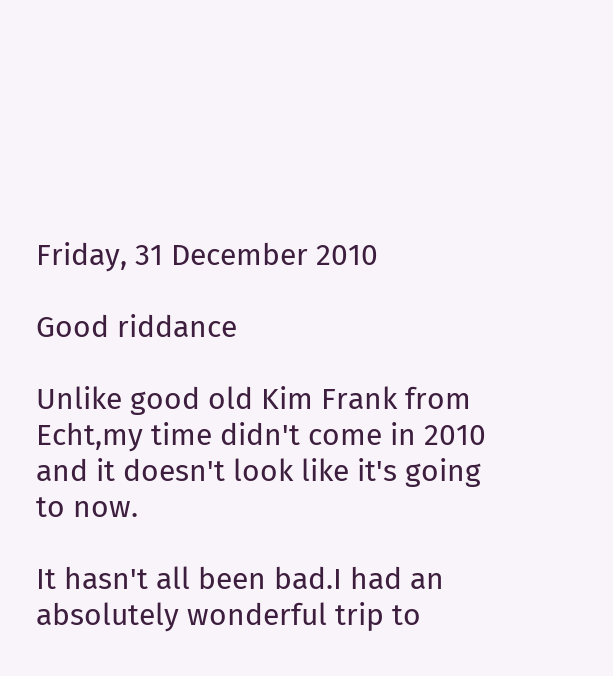Friday, 31 December 2010

Good riddance

Unlike good old Kim Frank from Echt,my time didn't come in 2010 and it doesn't look like it's going to now.

It hasn't all been bad.I had an absolutely wonderful trip to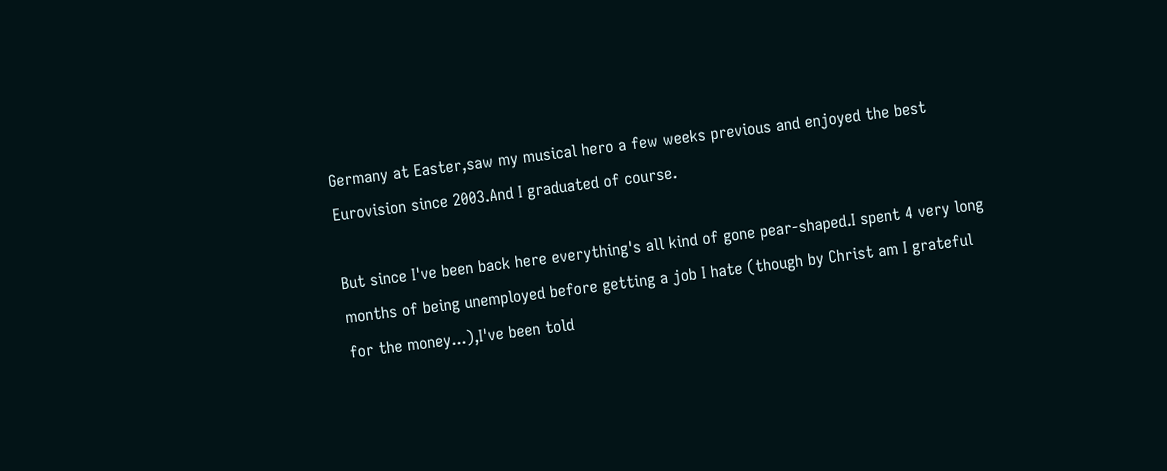Germany at Easter,saw my musical hero a few weeks previous and enjoyed the best Eurovision since 2003.And I graduated of course.

But since I've been back here everything's all kind of gone pear-shaped.I spent 4 very long months of being unemployed before getting a job I hate (though by Christ am I grateful for the money...),I've been told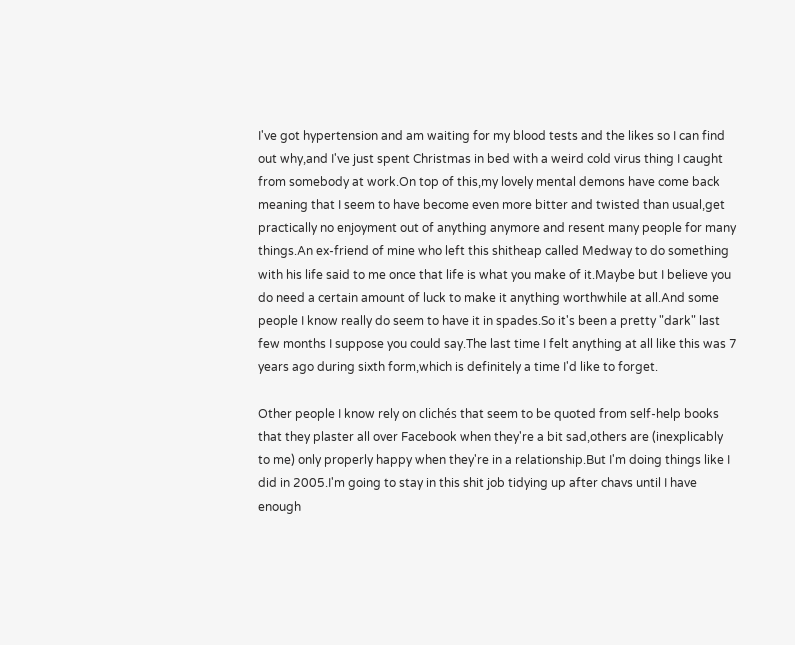I've got hypertension and am waiting for my blood tests and the likes so I can find out why,and I've just spent Christmas in bed with a weird cold virus thing I caught from somebody at work.On top of this,my lovely mental demons have come back meaning that I seem to have become even more bitter and twisted than usual,get practically no enjoyment out of anything anymore and resent many people for many things.An ex-friend of mine who left this shitheap called Medway to do something with his life said to me once that life is what you make of it.Maybe but I believe you do need a certain amount of luck to make it anything worthwhile at all.And some people I know really do seem to have it in spades.So it's been a pretty "dark" last few months I suppose you could say.The last time I felt anything at all like this was 7 years ago during sixth form,which is definitely a time I'd like to forget.

Other people I know rely on clichés that seem to be quoted from self-help books that they plaster all over Facebook when they're a bit sad,others are (inexplicably to me) only properly happy when they're in a relationship.But I'm doing things like I did in 2005.I'm going to stay in this shit job tidying up after chavs until I have enough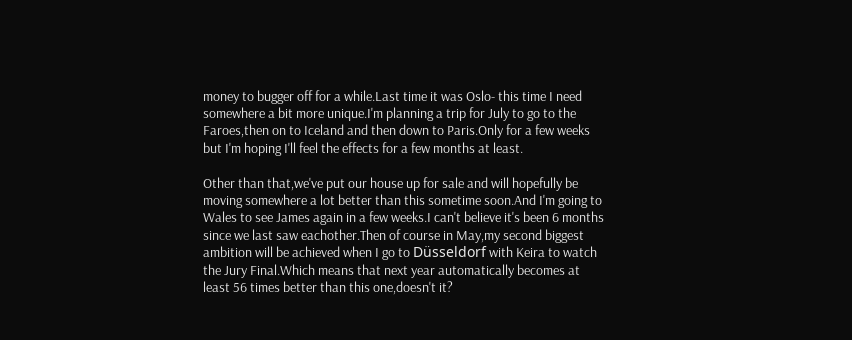money to bugger off for a while.Last time it was Oslo- this time I need somewhere a bit more unique.I'm planning a trip for July to go to the Faroes,then on to Iceland and then down to Paris.Only for a few weeks but I'm hoping I'll feel the effects for a few months at least.

Other than that,we've put our house up for sale and will hopefully be moving somewhere a lot better than this sometime soon.And I'm going to Wales to see James again in a few weeks.I can't believe it's been 6 months since we last saw eachother.Then of course in May,my second biggest ambition will be achieved when I go to Düsseldorf with Keira to watch the Jury Final.Which means that next year automatically becomes at least 56 times better than this one,doesn't it?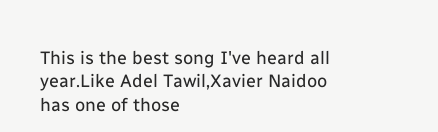This is the best song I've heard all year.Like Adel Tawil,Xavier Naidoo has one of those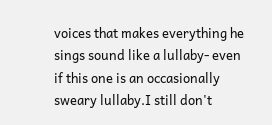voices that makes everything he sings sound like a lullaby- even if this one is an occasionally sweary lullaby.I still don't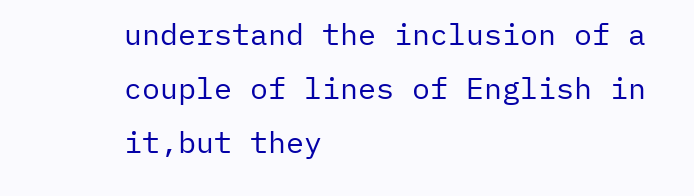understand the inclusion of a couple of lines of English in it,but they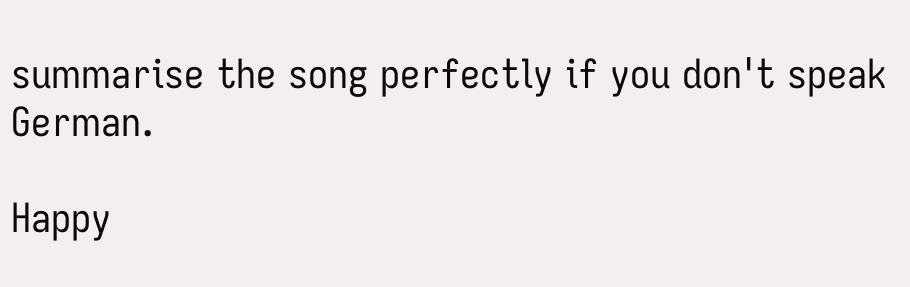summarise the song perfectly if you don't speak German.

Happy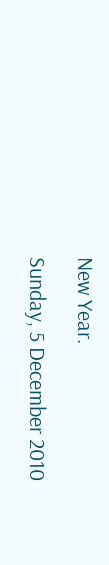New Year.

Sunday, 5 December 2010